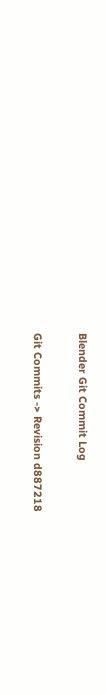Blender Git Commit Log

Git Commits -> Revision d887218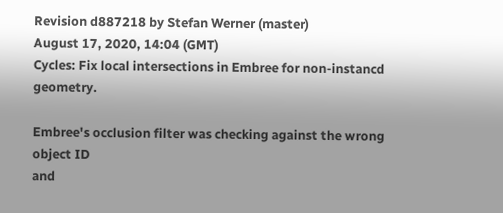Revision d887218 by Stefan Werner (master)
August 17, 2020, 14:04 (GMT)
Cycles: Fix local intersections in Embree for non-instancd geometry.

Embree's occlusion filter was checking against the wrong object ID
and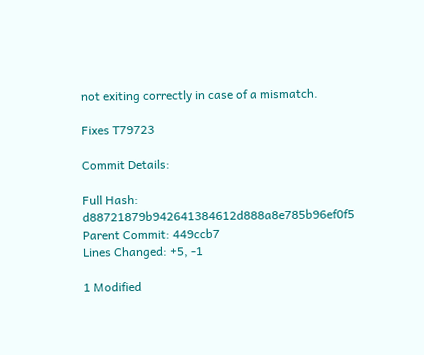not exiting correctly in case of a mismatch.

Fixes T79723

Commit Details:

Full Hash: d88721879b942641384612d888a8e785b96ef0f5
Parent Commit: 449ccb7
Lines Changed: +5, -1

1 Modified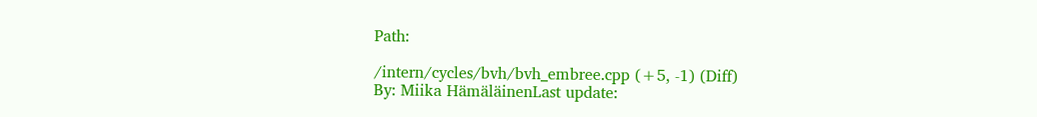Path:

/intern/cycles/bvh/bvh_embree.cpp (+5, -1) (Diff)
By: Miika HämäläinenLast update: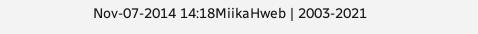Nov-07-2014 14:18MiikaHweb | 2003-2021